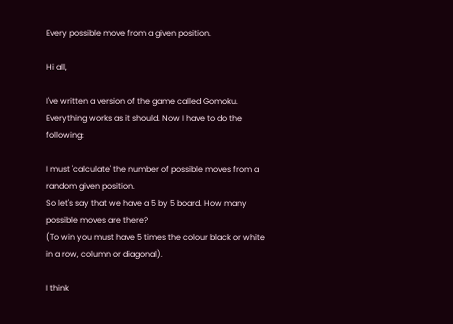Every possible move from a given position.

Hi all,

I've written a version of the game called Gomoku.
Everything works as it should. Now I have to do the following:

I must 'calculate' the number of possible moves from a random given position.
So let's say that we have a 5 by 5 board. How many possible moves are there?
(To win you must have 5 times the colour black or white in a row, column or diagonal).

I think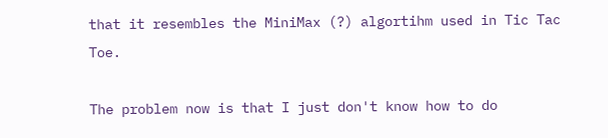that it resembles the MiniMax (?) algortihm used in Tic Tac Toe.

The problem now is that I just don't know how to do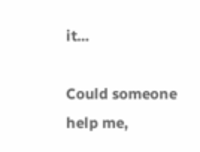it...

Could someone help me,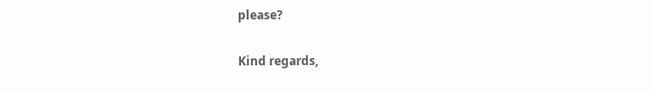please?

Kind regards,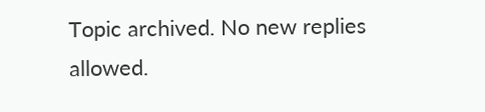Topic archived. No new replies allowed.